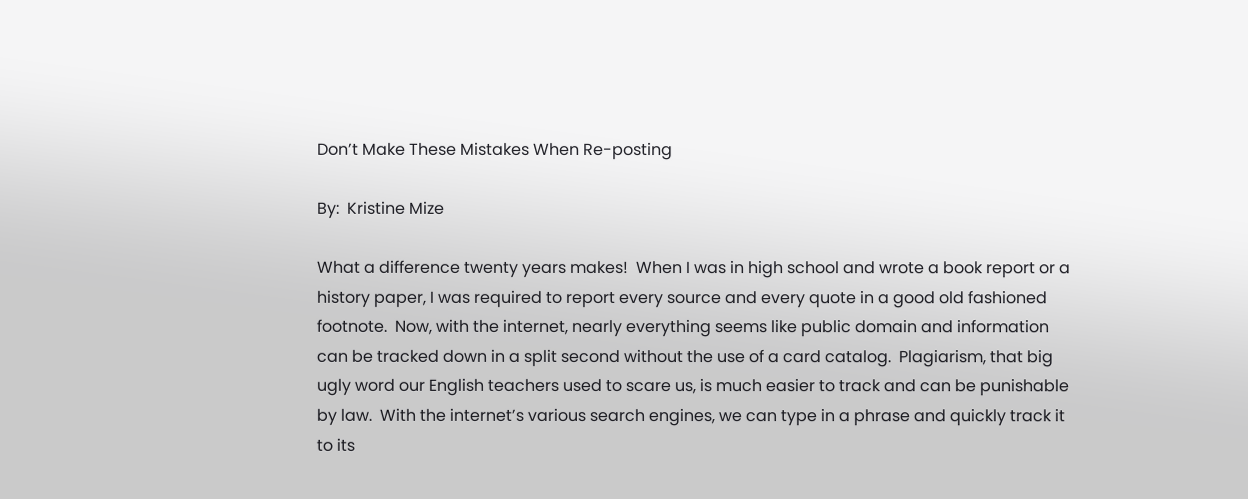Don’t Make These Mistakes When Re-posting

By:  Kristine Mize

What a difference twenty years makes!  When I was in high school and wrote a book report or a history paper, I was required to report every source and every quote in a good old fashioned footnote.  Now, with the internet, nearly everything seems like public domain and information can be tracked down in a split second without the use of a card catalog.  Plagiarism, that big ugly word our English teachers used to scare us, is much easier to track and can be punishable by law.  With the internet’s various search engines, we can type in a phrase and quickly track it to its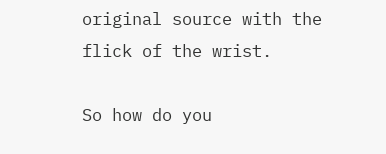original source with the flick of the wrist.

So how do you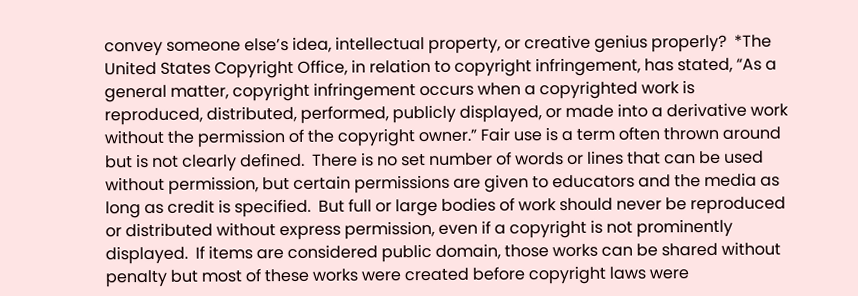convey someone else’s idea, intellectual property, or creative genius properly?  *The United States Copyright Office, in relation to copyright infringement, has stated, “As a general matter, copyright infringement occurs when a copyrighted work is reproduced, distributed, performed, publicly displayed, or made into a derivative work without the permission of the copyright owner.” Fair use is a term often thrown around but is not clearly defined.  There is no set number of words or lines that can be used without permission, but certain permissions are given to educators and the media as long as credit is specified.  But full or large bodies of work should never be reproduced or distributed without express permission, even if a copyright is not prominently displayed.  If items are considered public domain, those works can be shared without penalty but most of these works were created before copyright laws were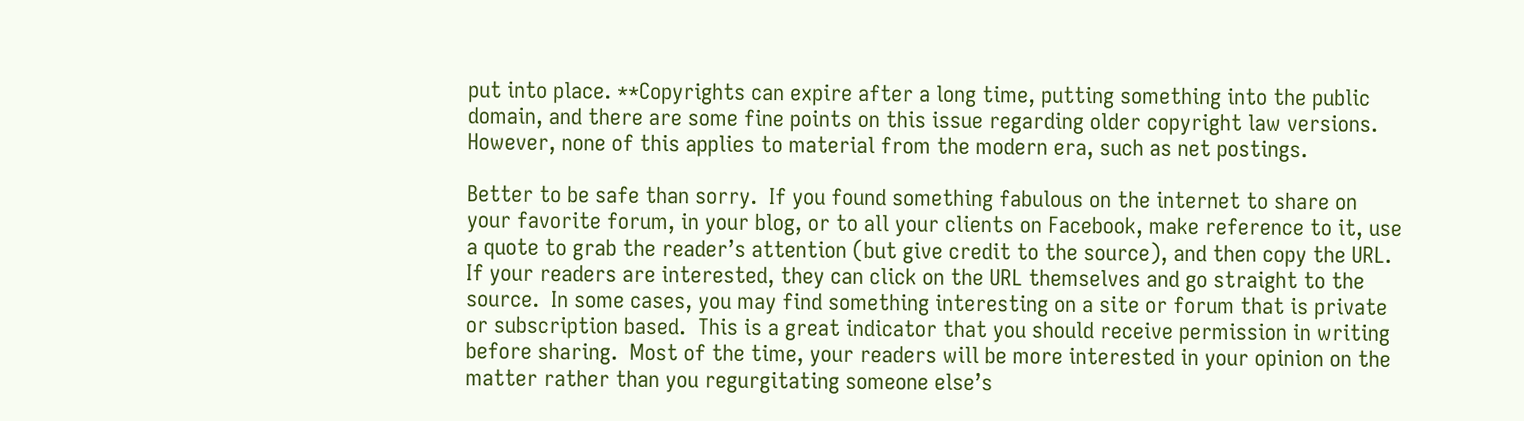put into place. **Copyrights can expire after a long time, putting something into the public domain, and there are some fine points on this issue regarding older copyright law versions. However, none of this applies to material from the modern era, such as net postings.

Better to be safe than sorry.  If you found something fabulous on the internet to share on your favorite forum, in your blog, or to all your clients on Facebook, make reference to it, use a quote to grab the reader’s attention (but give credit to the source), and then copy the URL.  If your readers are interested, they can click on the URL themselves and go straight to the source.  In some cases, you may find something interesting on a site or forum that is private or subscription based.  This is a great indicator that you should receive permission in writing before sharing.  Most of the time, your readers will be more interested in your opinion on the matter rather than you regurgitating someone else’s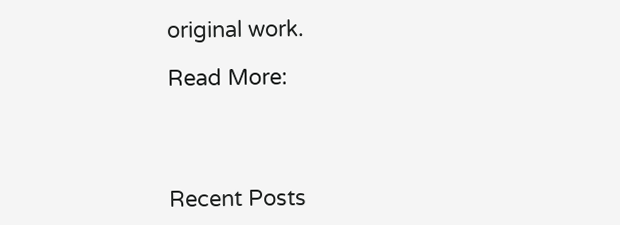original work.

Read More:




Recent Posts